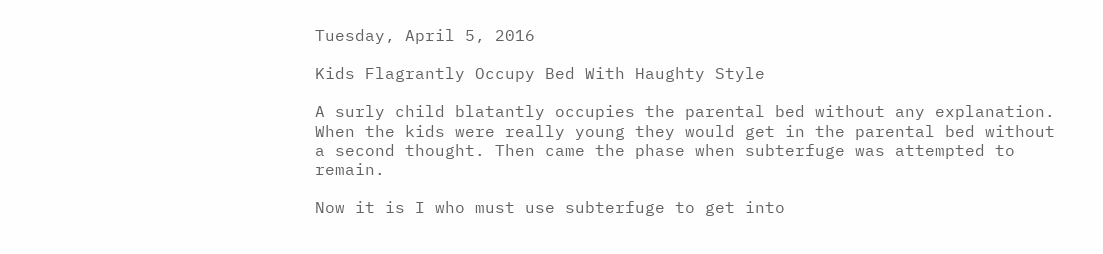Tuesday, April 5, 2016

Kids Flagrantly Occupy Bed With Haughty Style

A surly child blatantly occupies the parental bed without any explanation.
When the kids were really young they would get in the parental bed without a second thought. Then came the phase when subterfuge was attempted to remain.

Now it is I who must use subterfuge to get into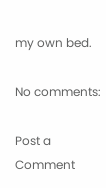my own bed.

No comments:

Post a Comment